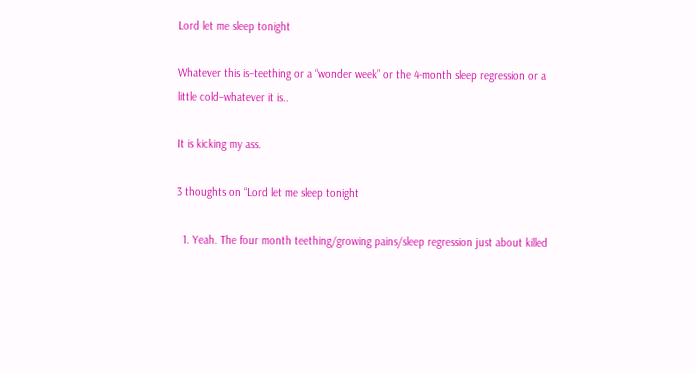Lord let me sleep tonight

Whatever this is–teething or a “wonder week” or the 4-month sleep regression or a little cold–whatever it is..

It is kicking my ass.

3 thoughts on “Lord let me sleep tonight

  1. Yeah. The four month teething/growing pains/sleep regression just about killed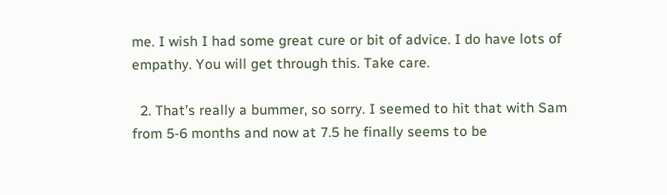me. I wish I had some great cure or bit of advice. I do have lots of empathy. You will get through this. Take care.

  2. That’s really a bummer, so sorry. I seemed to hit that with Sam from 5-6 months and now at 7.5 he finally seems to be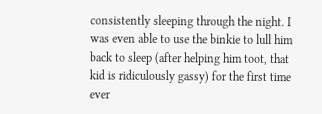consistently sleeping through the night. I was even able to use the binkie to lull him back to sleep (after helping him toot, that kid is ridiculously gassy) for the first time ever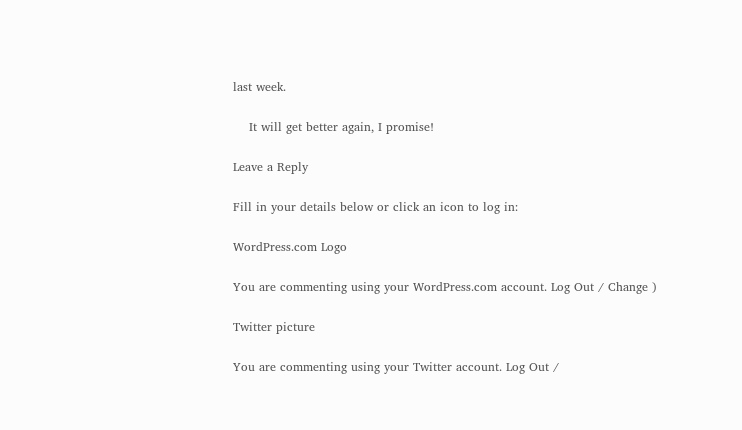last week.

    It will get better again, I promise!

Leave a Reply

Fill in your details below or click an icon to log in:

WordPress.com Logo

You are commenting using your WordPress.com account. Log Out / Change )

Twitter picture

You are commenting using your Twitter account. Log Out /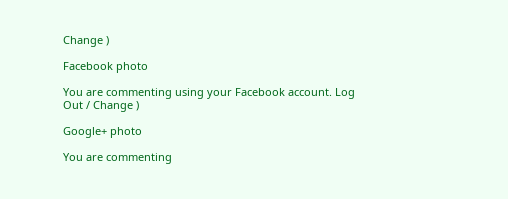Change )

Facebook photo

You are commenting using your Facebook account. Log Out / Change )

Google+ photo

You are commenting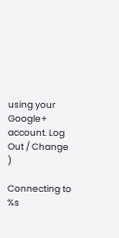using your Google+ account. Log Out / Change )

Connecting to %s